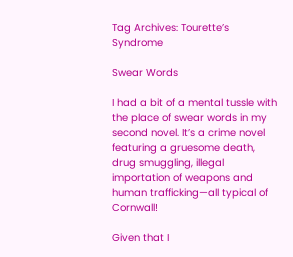Tag Archives: Tourette’s Syndrome

Swear Words

I had a bit of a mental tussle with the place of swear words in my second novel. It’s a crime novel featuring a gruesome death, drug smuggling, illegal importation of weapons and human trafficking—all typical of Cornwall!

Given that I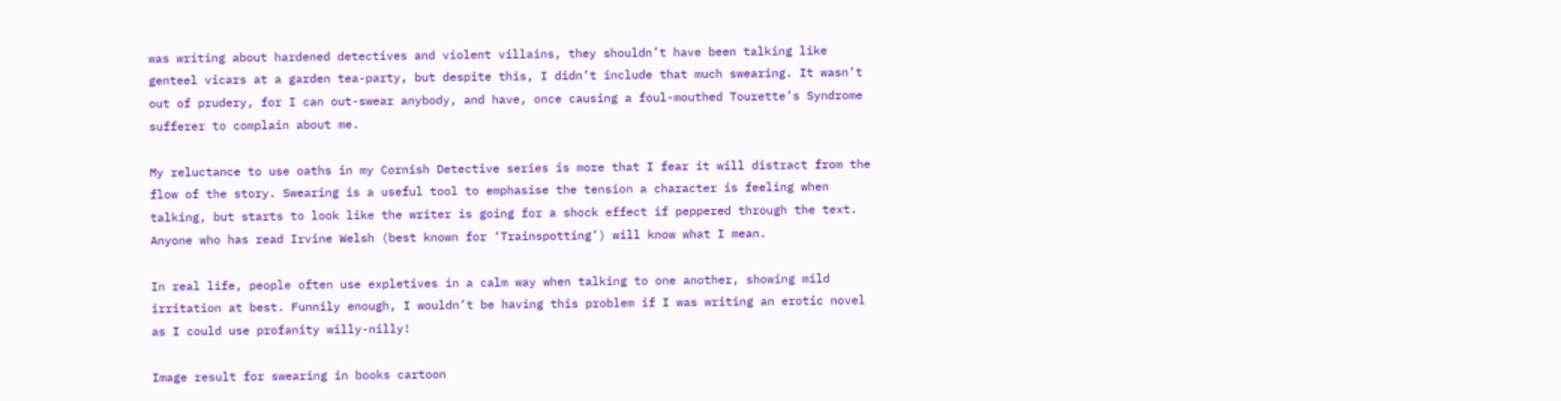was writing about hardened detectives and violent villains, they shouldn’t have been talking like genteel vicars at a garden tea-party, but despite this, I didn’t include that much swearing. It wasn’t out of prudery, for I can out-swear anybody, and have, once causing a foul-mouthed Tourette’s Syndrome sufferer to complain about me.

My reluctance to use oaths in my Cornish Detective series is more that I fear it will distract from the flow of the story. Swearing is a useful tool to emphasise the tension a character is feeling when talking, but starts to look like the writer is going for a shock effect if peppered through the text. Anyone who has read Irvine Welsh (best known for ‘Trainspotting’) will know what I mean.

In real life, people often use expletives in a calm way when talking to one another, showing mild irritation at best. Funnily enough, I wouldn’t be having this problem if I was writing an erotic novel as I could use profanity willy-nilly!

Image result for swearing in books cartoon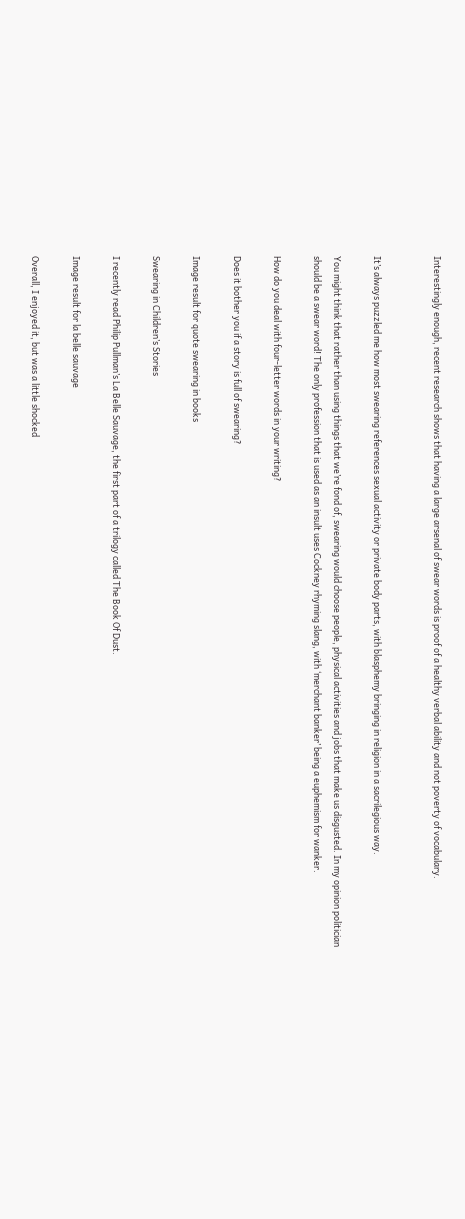Interestingly enough, recent research shows that having a large arsenal of swear words is proof of a healthy verbal ability and not poverty of vocabulary.


It’s always puzzled me how most swearing references sexual activity or private body parts, with blasphemy bringing in religion in a sacrilegious way.

You might think that rather than using things that we’re fond of, swearing would choose people, physical activities and jobs that make us disgusted. In my opinion politician should be a swear word! The only profession that is used as an insult uses Cockney rhyming slang, with ‘merchant banker’ being a euphemism for wanker.

How do you deal with four-letter words in your writing?

Does it bother you if a story is full of swearing?

Image result for quote swearing in books

Swearing in Children’s Stories

I recently read Philip Pullman’s La Belle Sauvage, the first part of a trilogy called The Book Of Dust.

Image result for la belle sauvage

Overall, I enjoyed it, but was a little shocked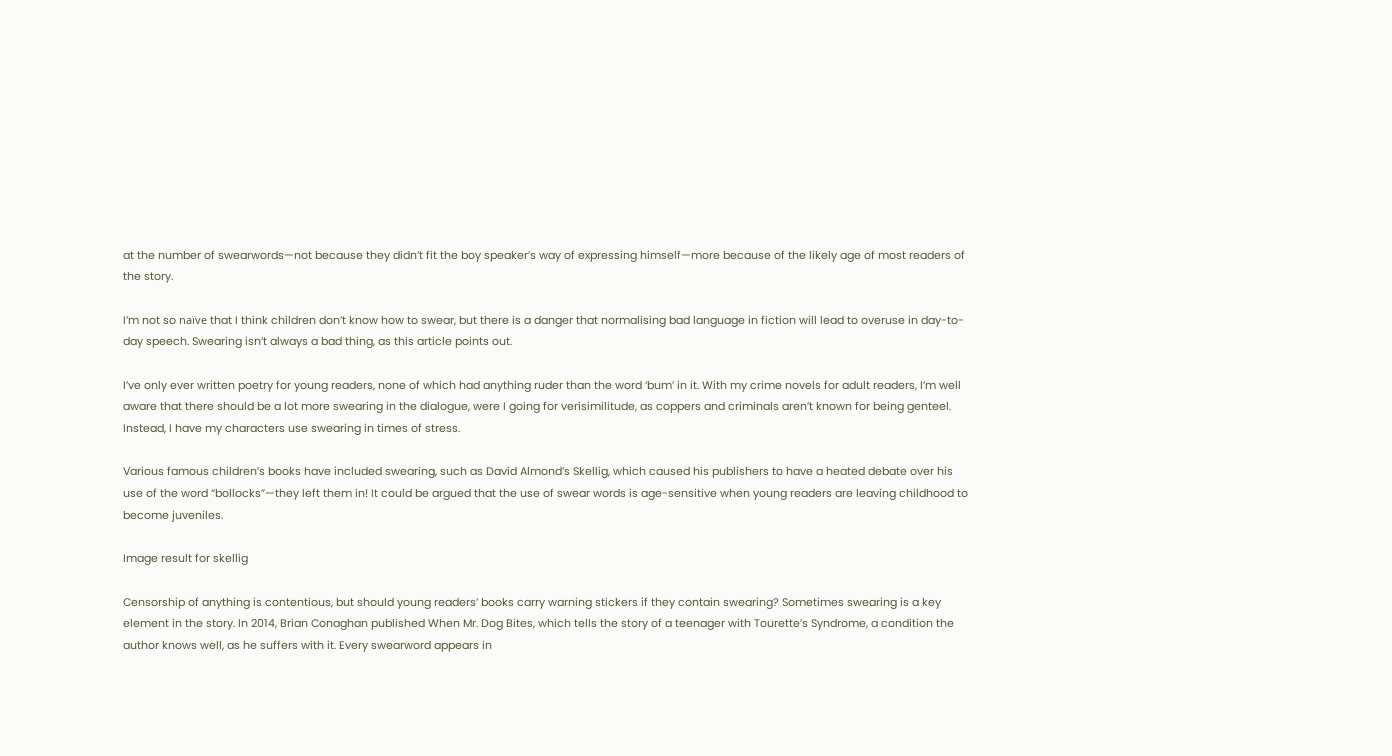at the number of swearwords—not because they didn’t fit the boy speaker’s way of expressing himself—more because of the likely age of most readers of the story.

I’m not so naïve that I think children don’t know how to swear, but there is a danger that normalising bad language in fiction will lead to overuse in day-to-day speech. Swearing isn’t always a bad thing, as this article points out.

I’ve only ever written poetry for young readers, none of which had anything ruder than the word ‘bum’ in it. With my crime novels for adult readers, I’m well aware that there should be a lot more swearing in the dialogue, were I going for verisimilitude, as coppers and criminals aren’t known for being genteel. Instead, I have my characters use swearing in times of stress.

Various famous children’s books have included swearing, such as David Almond’s Skellig, which caused his publishers to have a heated debate over his use of the word “bollocks”—they left them in! It could be argued that the use of swear words is age-sensitive when young readers are leaving childhood to become juveniles.

Image result for skellig

Censorship of anything is contentious, but should young readers’ books carry warning stickers if they contain swearing? Sometimes swearing is a key element in the story. In 2014, Brian Conaghan published When Mr. Dog Bites, which tells the story of a teenager with Tourette’s Syndrome, a condition the author knows well, as he suffers with it. Every swearword appears in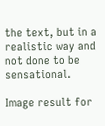the text, but in a realistic way and not done to be sensational.

Image result for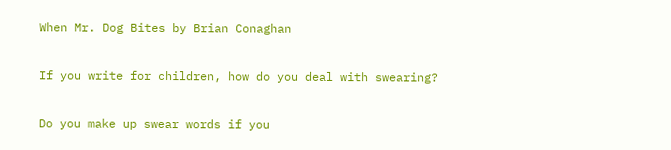When Mr. Dog Bites by Brian Conaghan

If you write for children, how do you deal with swearing?

Do you make up swear words if you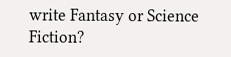write Fantasy or Science Fiction?